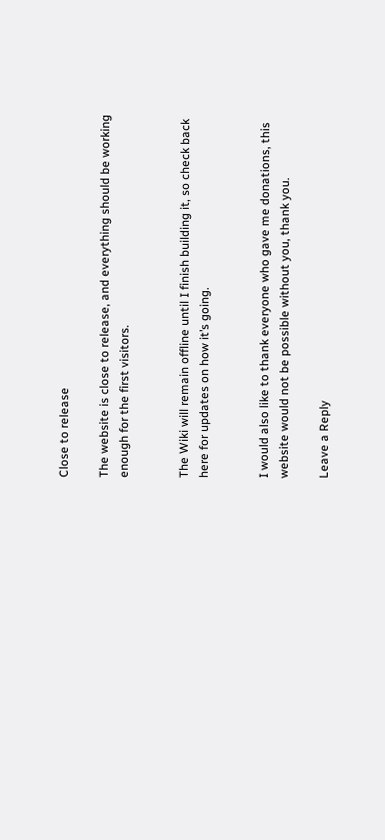Close to release

The website is close to release, and everything should be working enough for the first visitors.


The Wiki will remain offline until I finish building it, so check back here for updates on how it’s going.


I would also like to thank everyone who gave me donations, this website would not be possible without you, thank you.

Leave a Reply